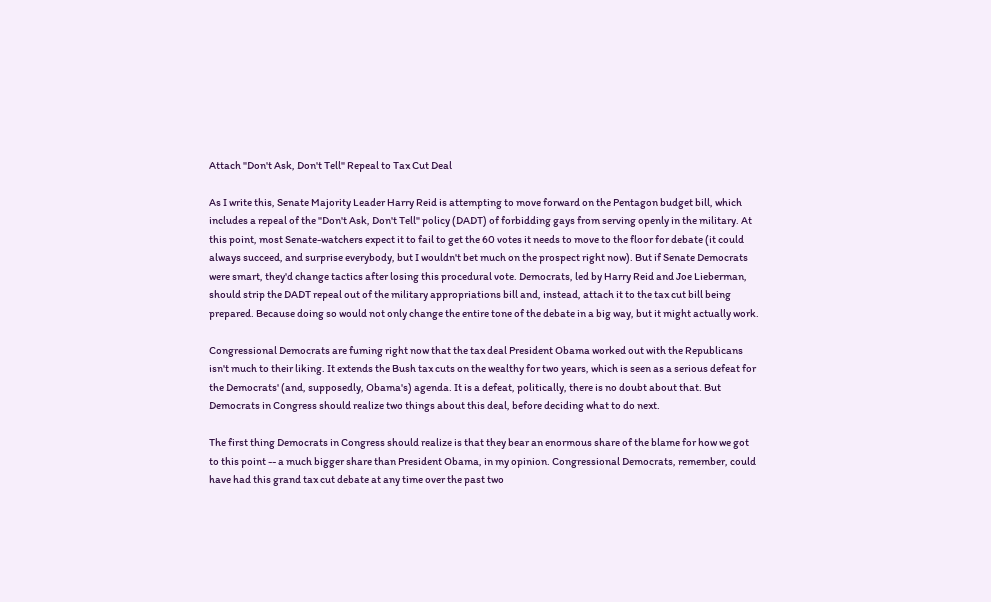Attach "Don't Ask, Don't Tell" Repeal to Tax Cut Deal

As I write this, Senate Majority Leader Harry Reid is attempting to move forward on the Pentagon budget bill, which includes a repeal of the "Don't Ask, Don't Tell" policy (DADT) of forbidding gays from serving openly in the military. At this point, most Senate-watchers expect it to fail to get the 60 votes it needs to move to the floor for debate (it could always succeed, and surprise everybody, but I wouldn't bet much on the prospect right now). But if Senate Democrats were smart, they'd change tactics after losing this procedural vote. Democrats, led by Harry Reid and Joe Lieberman, should strip the DADT repeal out of the military appropriations bill and, instead, attach it to the tax cut bill being prepared. Because doing so would not only change the entire tone of the debate in a big way, but it might actually work.

Congressional Democrats are fuming right now that the tax deal President Obama worked out with the Republicans isn't much to their liking. It extends the Bush tax cuts on the wealthy for two years, which is seen as a serious defeat for the Democrats' (and, supposedly, Obama's) agenda. It is a defeat, politically, there is no doubt about that. But Democrats in Congress should realize two things about this deal, before deciding what to do next.

The first thing Democrats in Congress should realize is that they bear an enormous share of the blame for how we got to this point -- a much bigger share than President Obama, in my opinion. Congressional Democrats, remember, could have had this grand tax cut debate at any time over the past two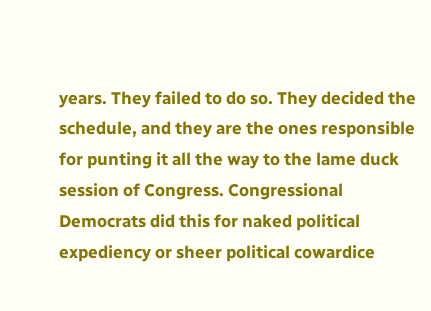years. They failed to do so. They decided the schedule, and they are the ones responsible for punting it all the way to the lame duck session of Congress. Congressional Democrats did this for naked political expediency or sheer political cowardice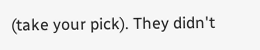(take your pick). They didn't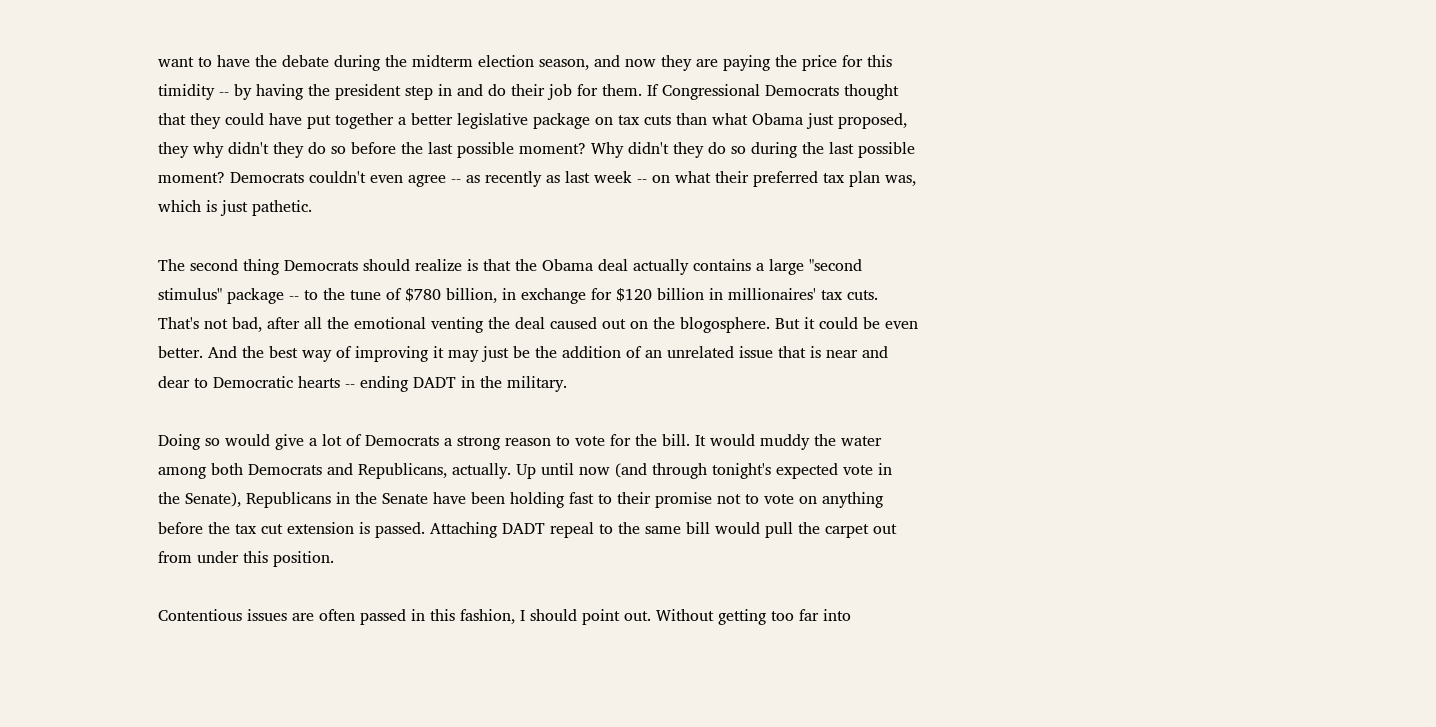want to have the debate during the midterm election season, and now they are paying the price for this timidity -- by having the president step in and do their job for them. If Congressional Democrats thought that they could have put together a better legislative package on tax cuts than what Obama just proposed, they why didn't they do so before the last possible moment? Why didn't they do so during the last possible moment? Democrats couldn't even agree -- as recently as last week -- on what their preferred tax plan was, which is just pathetic.

The second thing Democrats should realize is that the Obama deal actually contains a large "second stimulus" package -- to the tune of $780 billion, in exchange for $120 billion in millionaires' tax cuts. That's not bad, after all the emotional venting the deal caused out on the blogosphere. But it could be even better. And the best way of improving it may just be the addition of an unrelated issue that is near and dear to Democratic hearts -- ending DADT in the military.

Doing so would give a lot of Democrats a strong reason to vote for the bill. It would muddy the water among both Democrats and Republicans, actually. Up until now (and through tonight's expected vote in the Senate), Republicans in the Senate have been holding fast to their promise not to vote on anything before the tax cut extension is passed. Attaching DADT repeal to the same bill would pull the carpet out from under this position.

Contentious issues are often passed in this fashion, I should point out. Without getting too far into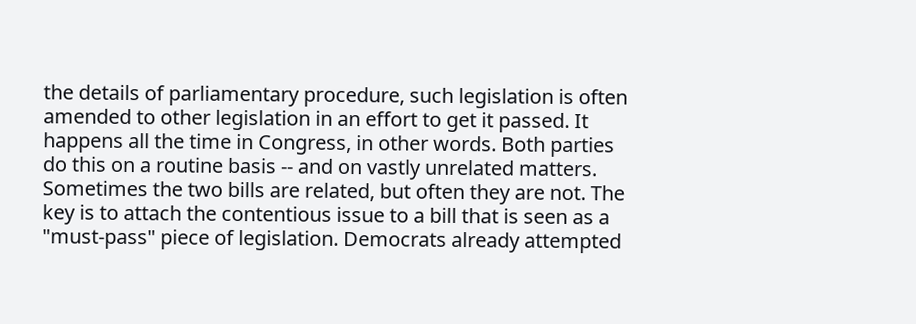the details of parliamentary procedure, such legislation is often amended to other legislation in an effort to get it passed. It happens all the time in Congress, in other words. Both parties do this on a routine basis -- and on vastly unrelated matters. Sometimes the two bills are related, but often they are not. The key is to attach the contentious issue to a bill that is seen as a "must-pass" piece of legislation. Democrats already attempted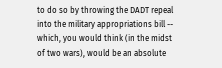to do so by throwing the DADT repeal into the military appropriations bill -- which, you would think (in the midst of two wars), would be an absolute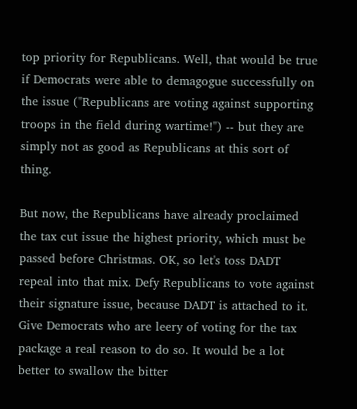top priority for Republicans. Well, that would be true if Democrats were able to demagogue successfully on the issue ("Republicans are voting against supporting troops in the field during wartime!") -- but they are simply not as good as Republicans at this sort of thing.

But now, the Republicans have already proclaimed the tax cut issue the highest priority, which must be passed before Christmas. OK, so let's toss DADT repeal into that mix. Defy Republicans to vote against their signature issue, because DADT is attached to it. Give Democrats who are leery of voting for the tax package a real reason to do so. It would be a lot better to swallow the bitter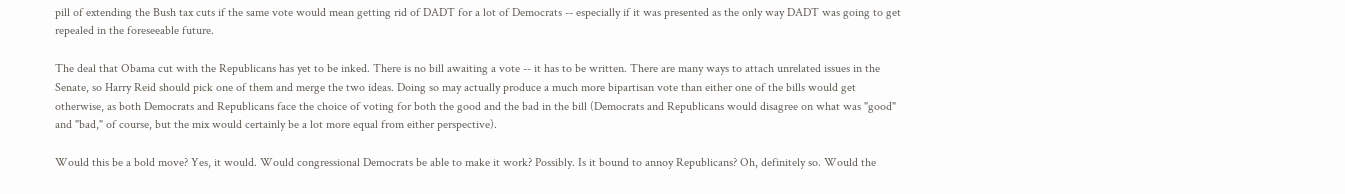pill of extending the Bush tax cuts if the same vote would mean getting rid of DADT for a lot of Democrats -- especially if it was presented as the only way DADT was going to get repealed in the foreseeable future.

The deal that Obama cut with the Republicans has yet to be inked. There is no bill awaiting a vote -- it has to be written. There are many ways to attach unrelated issues in the Senate, so Harry Reid should pick one of them and merge the two ideas. Doing so may actually produce a much more bipartisan vote than either one of the bills would get otherwise, as both Democrats and Republicans face the choice of voting for both the good and the bad in the bill (Democrats and Republicans would disagree on what was "good" and "bad," of course, but the mix would certainly be a lot more equal from either perspective).

Would this be a bold move? Yes, it would. Would congressional Democrats be able to make it work? Possibly. Is it bound to annoy Republicans? Oh, definitely so. Would the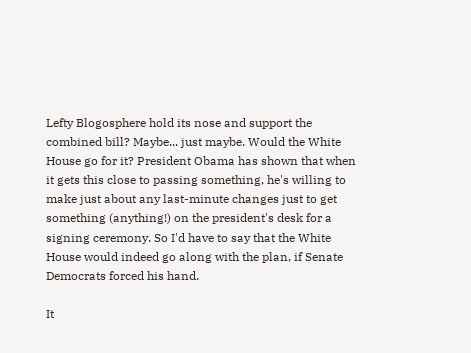Lefty Blogosphere hold its nose and support the combined bill? Maybe... just maybe. Would the White House go for it? President Obama has shown that when it gets this close to passing something, he's willing to make just about any last-minute changes just to get something (anything!) on the president's desk for a signing ceremony. So I'd have to say that the White House would indeed go along with the plan, if Senate Democrats forced his hand.

It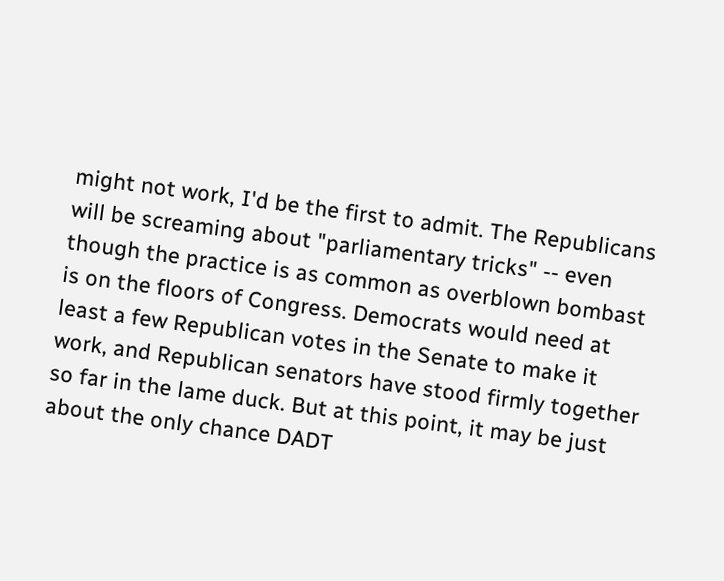might not work, I'd be the first to admit. The Republicans will be screaming about "parliamentary tricks" -- even though the practice is as common as overblown bombast is on the floors of Congress. Democrats would need at least a few Republican votes in the Senate to make it work, and Republican senators have stood firmly together so far in the lame duck. But at this point, it may be just about the only chance DADT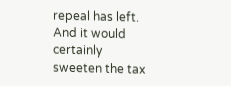repeal has left. And it would certainly sweeten the tax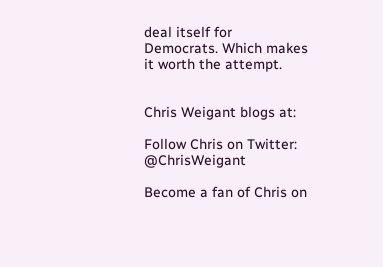deal itself for Democrats. Which makes it worth the attempt.


Chris Weigant blogs at:

Follow Chris on Twitter: @ChrisWeigant

Become a fan of Chris on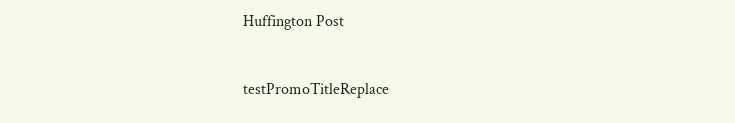Huffington Post


testPromoTitleReplace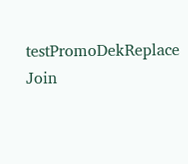testPromoDekReplace Join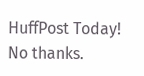HuffPost Today! No thanks.